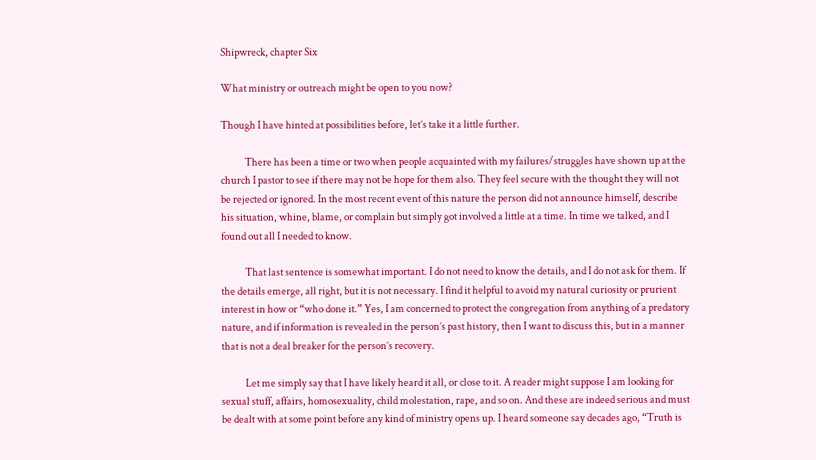Shipwreck, chapter Six

What ministry or outreach might be open to you now?

Though I have hinted at possibilities before, let’s take it a little further.

            There has been a time or two when people acquainted with my failures/struggles have shown up at the church I pastor to see if there may not be hope for them also. They feel secure with the thought they will not be rejected or ignored. In the most recent event of this nature the person did not announce himself, describe his situation, whine, blame, or complain but simply got involved a little at a time. In time we talked, and I found out all I needed to know.

            That last sentence is somewhat important. I do not need to know the details, and I do not ask for them. If the details emerge, all right, but it is not necessary. I find it helpful to avoid my natural curiosity or prurient interest in how or “who done it.” Yes, I am concerned to protect the congregation from anything of a predatory nature, and if information is revealed in the person’s past history, then I want to discuss this, but in a manner that is not a deal breaker for the person’s recovery.

            Let me simply say that I have likely heard it all, or close to it. A reader might suppose I am looking for sexual stuff, affairs, homosexuality, child molestation, rape, and so on. And these are indeed serious and must be dealt with at some point before any kind of ministry opens up. I heard someone say decades ago, “Truth is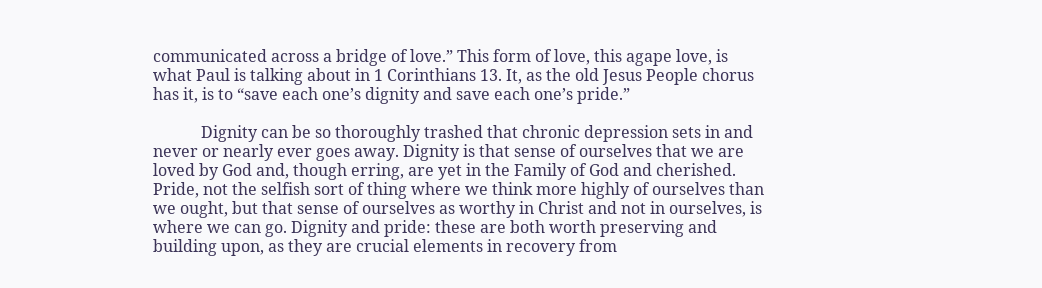communicated across a bridge of love.” This form of love, this agape love, is what Paul is talking about in 1 Corinthians 13. It, as the old Jesus People chorus has it, is to “save each one’s dignity and save each one’s pride.”

            Dignity can be so thoroughly trashed that chronic depression sets in and never or nearly ever goes away. Dignity is that sense of ourselves that we are loved by God and, though erring, are yet in the Family of God and cherished. Pride, not the selfish sort of thing where we think more highly of ourselves than we ought, but that sense of ourselves as worthy in Christ and not in ourselves, is where we can go. Dignity and pride: these are both worth preserving and building upon, as they are crucial elements in recovery from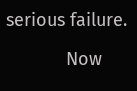serious failure.

            Now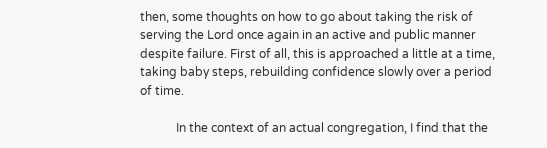then, some thoughts on how to go about taking the risk of serving the Lord once again in an active and public manner despite failure. First of all, this is approached a little at a time, taking baby steps, rebuilding confidence slowly over a period of time.

            In the context of an actual congregation, I find that the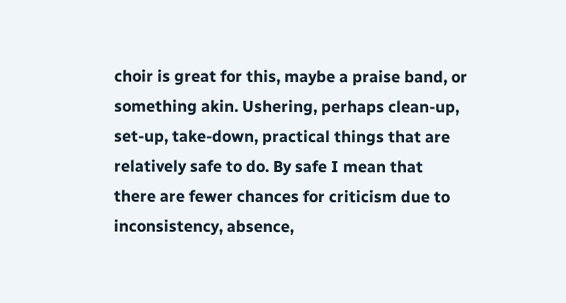choir is great for this, maybe a praise band, or something akin. Ushering, perhaps clean-up, set-up, take-down, practical things that are relatively safe to do. By safe I mean that there are fewer chances for criticism due to inconsistency, absence,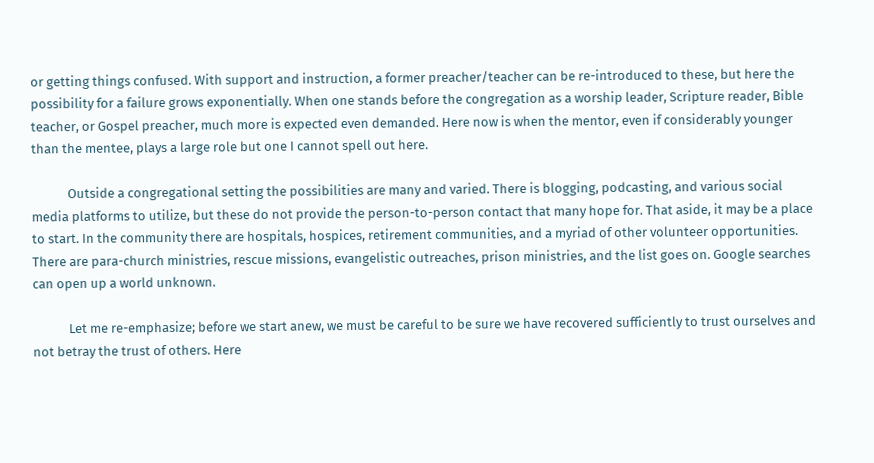or getting things confused. With support and instruction, a former preacher/teacher can be re-introduced to these, but here the possibility for a failure grows exponentially. When one stands before the congregation as a worship leader, Scripture reader, Bible teacher, or Gospel preacher, much more is expected even demanded. Here now is when the mentor, even if considerably younger than the mentee, plays a large role but one I cannot spell out here.

            Outside a congregational setting the possibilities are many and varied. There is blogging, podcasting, and various social media platforms to utilize, but these do not provide the person-to-person contact that many hope for. That aside, it may be a place to start. In the community there are hospitals, hospices, retirement communities, and a myriad of other volunteer opportunities. There are para-church ministries, rescue missions, evangelistic outreaches, prison ministries, and the list goes on. Google searches can open up a world unknown.

            Let me re-emphasize; before we start anew, we must be careful to be sure we have recovered sufficiently to trust ourselves and not betray the trust of others. Here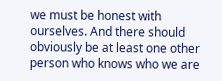we must be honest with ourselves. And there should obviously be at least one other person who knows who we are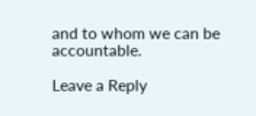and to whom we can be accountable.

Leave a Reply